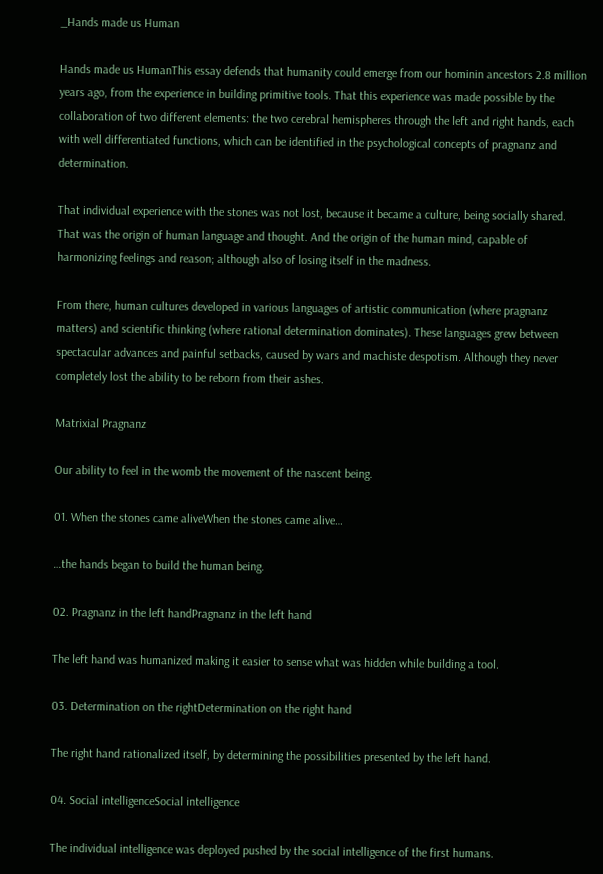_Hands made us Human

Hands made us HumanThis essay defends that humanity could emerge from our hominin ancestors 2.8 million years ago, from the experience in building primitive tools. That this experience was made possible by the collaboration of two different elements: the two cerebral hemispheres through the left and right hands, each with well differentiated functions, which can be identified in the psychological concepts of pragnanz and determination.

That individual experience with the stones was not lost, because it became a culture, being socially shared. That was the origin of human language and thought. And the origin of the human mind, capable of harmonizing feelings and reason; although also of losing itself in the madness.

From there, human cultures developed in various languages of artistic communication (where pragnanz matters) and scientific thinking (where rational determination dominates). These languages grew between spectacular advances and painful setbacks, caused by wars and machiste despotism. Although they never completely lost the ability to be reborn from their ashes.

Matrixial Pragnanz

Our ability to feel in the womb the movement of the nascent being.

01. When the stones came aliveWhen the stones came alive…

…the hands began to build the human being.

02. Pragnanz in the left handPragnanz in the left hand

The left hand was humanized making it easier to sense what was hidden while building a tool.

03. Determination on the rightDetermination on the right hand

The right hand rationalized itself, by determining the possibilities presented by the left hand.

04. Social intelligenceSocial intelligence

The individual intelligence was deployed pushed by the social intelligence of the first humans.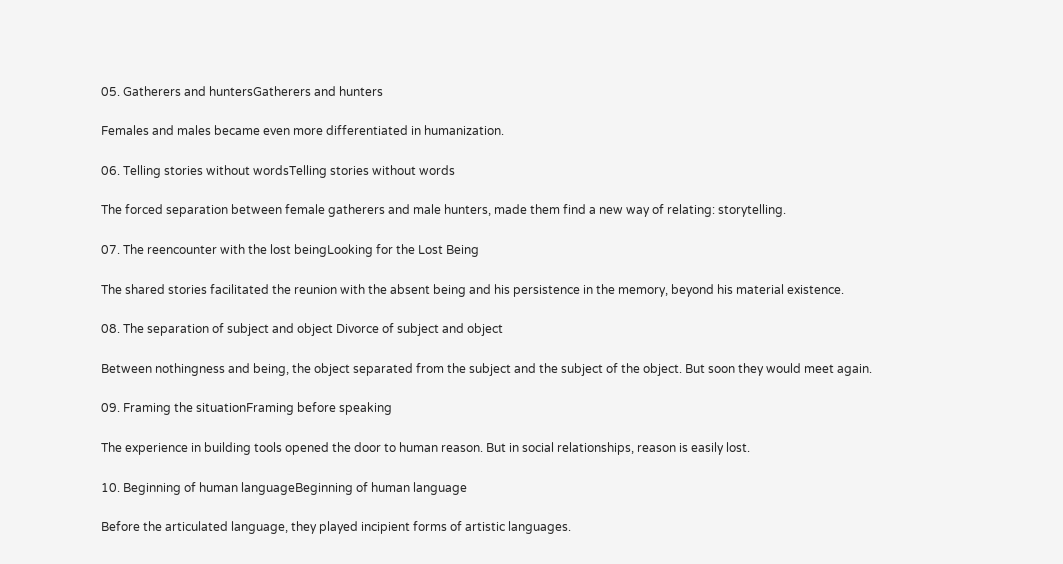05. Gatherers and huntersGatherers and hunters

Females and males became even more differentiated in humanization.

06. Telling stories without wordsTelling stories without words

The forced separation between female gatherers and male hunters, made them find a new way of relating: storytelling.

07. The reencounter with the lost beingLooking for the Lost Being

The shared stories facilitated the reunion with the absent being and his persistence in the memory, beyond his material existence.

08. The separation of subject and object Divorce of subject and object

Between nothingness and being, the object separated from the subject and the subject of the object. But soon they would meet again.

09. Framing the situationFraming before speaking

The experience in building tools opened the door to human reason. But in social relationships, reason is easily lost.

10. Beginning of human languageBeginning of human language

Before the articulated language, they played incipient forms of artistic languages.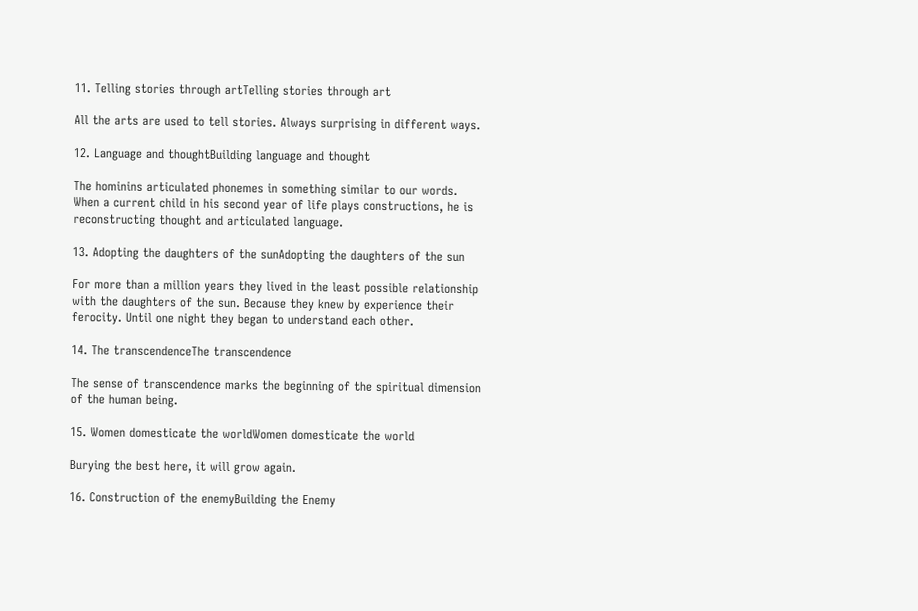11. Telling stories through artTelling stories through art

All the arts are used to tell stories. Always surprising in different ways.

12. Language and thoughtBuilding language and thought

The hominins articulated phonemes in something similar to our words. When a current child in his second year of life plays constructions, he is reconstructing thought and articulated language.

13. Adopting the daughters of the sunAdopting the daughters of the sun

For more than a million years they lived in the least possible relationship with the daughters of the sun. Because they knew by experience their ferocity. Until one night they began to understand each other.

14. The transcendenceThe transcendence

The sense of transcendence marks the beginning of the spiritual dimension of the human being.

15. Women domesticate the worldWomen domesticate the world

Burying the best here, it will grow again.

16. Construction of the enemyBuilding the Enemy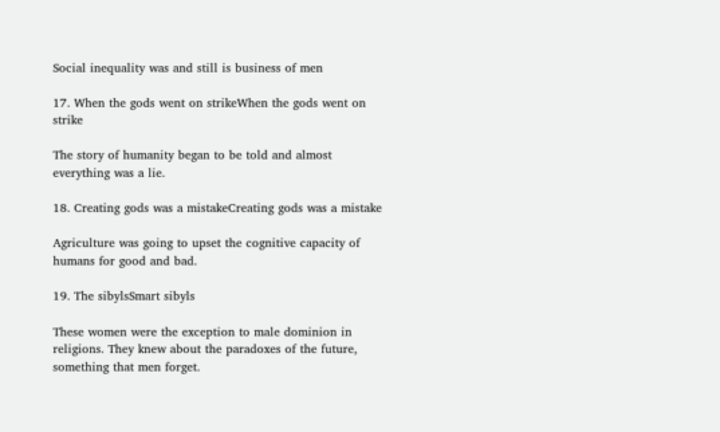Social inequality was and still is business of men

17. When the gods went on strikeWhen the gods went on strike

The story of humanity began to be told and almost everything was a lie.

18. Creating gods was a mistakeCreating gods was a mistake

Agriculture was going to upset the cognitive capacity of humans for good and bad.

19. The sibylsSmart sibyls

These women were the exception to male dominion in religions. They knew about the paradoxes of the future, something that men forget.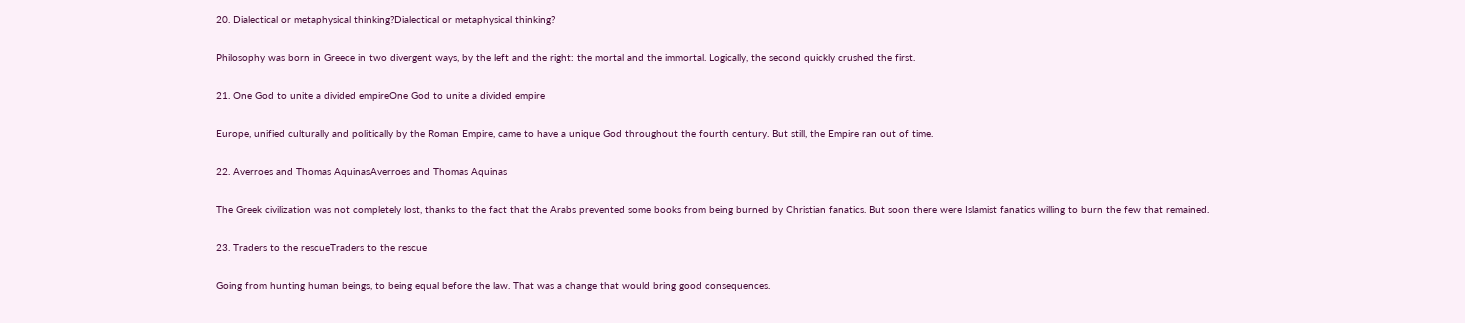20. Dialectical or metaphysical thinking?Dialectical or metaphysical thinking?

Philosophy was born in Greece in two divergent ways, by the left and the right: the mortal and the immortal. Logically, the second quickly crushed the first.

21. One God to unite a divided empireOne God to unite a divided empire

Europe, unified culturally and politically by the Roman Empire, came to have a unique God throughout the fourth century. But still, the Empire ran out of time.

22. Averroes and Thomas AquinasAverroes and Thomas Aquinas

The Greek civilization was not completely lost, thanks to the fact that the Arabs prevented some books from being burned by Christian fanatics. But soon there were Islamist fanatics willing to burn the few that remained.

23. Traders to the rescueTraders to the rescue

Going from hunting human beings, to being equal before the law. That was a change that would bring good consequences.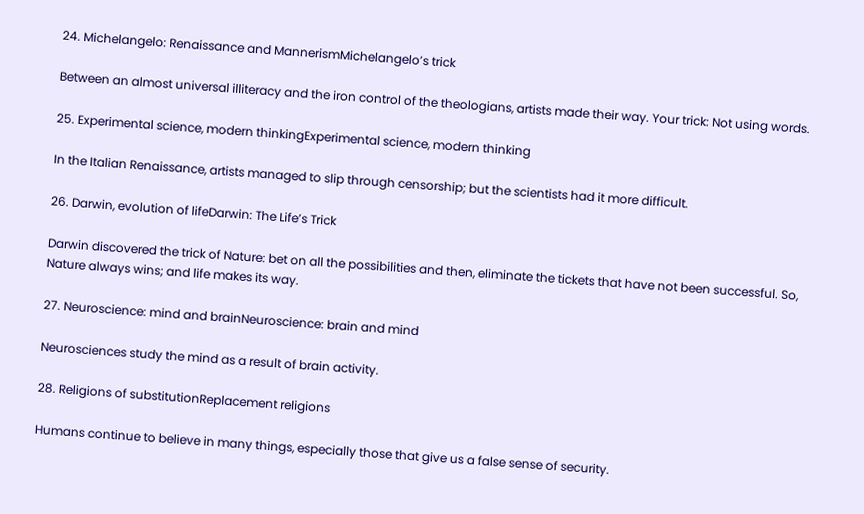24. Michelangelo: Renaissance and MannerismMichelangelo’s trick

Between an almost universal illiteracy and the iron control of the theologians, artists made their way. Your trick: Not using words.

25. Experimental science, modern thinkingExperimental science, modern thinking

In the Italian Renaissance, artists managed to slip through censorship; but the scientists had it more difficult.

26. Darwin, evolution of lifeDarwin: The Life’s Trick

Darwin discovered the trick of Nature: bet on all the possibilities and then, eliminate the tickets that have not been successful. So, Nature always wins; and life makes its way.

27. Neuroscience: mind and brainNeuroscience: brain and mind

Neurosciences study the mind as a result of brain activity.

28. Religions of substitutionReplacement religions

Humans continue to believe in many things, especially those that give us a false sense of security.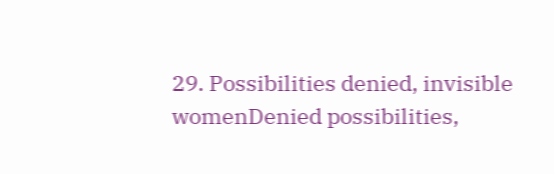29. Possibilities denied, invisible womenDenied possibilities,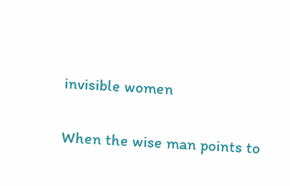invisible women

When the wise man points to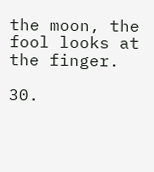the moon, the fool looks at the finger.

30.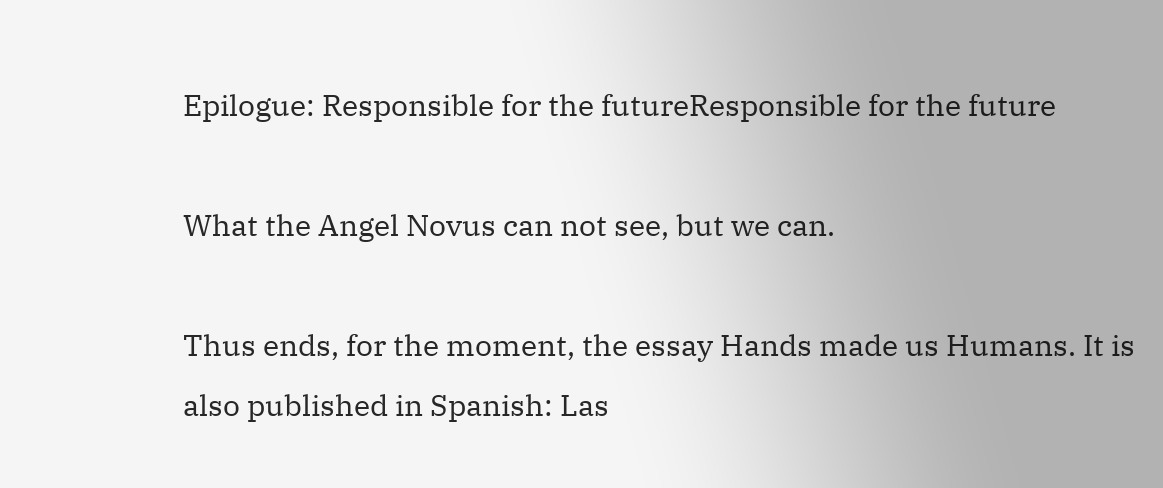Epilogue: Responsible for the futureResponsible for the future

What the Angel Novus can not see, but we can.

Thus ends, for the moment, the essay Hands made us Humans. It is also published in Spanish: Las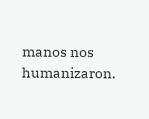manos nos humanizaron.